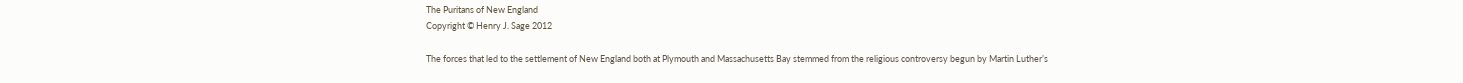The Puritans of New England
Copyright © Henry J. Sage 2012

The forces that led to the settlement of New England both at Plymouth and Massachusetts Bay stemmed from the religious controversy begun by Martin Luther’s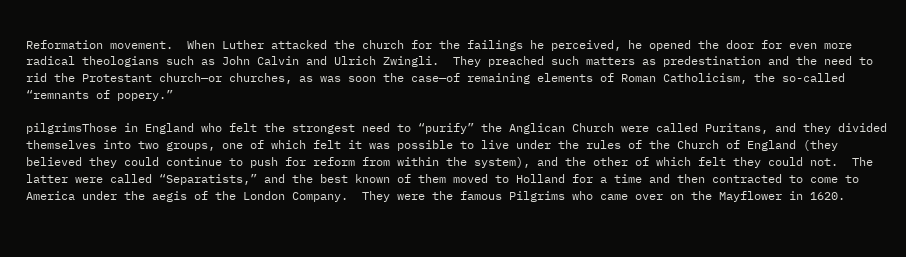Reformation movement.  When Luther attacked the church for the failings he perceived, he opened the door for even more radical theologians such as John Calvin and Ulrich Zwingli.  They preached such matters as predestination and the need to rid the Protestant church—or churches, as was soon the case—of remaining elements of Roman Catholicism, the so-called “remnants of popery.”

pilgrimsThose in England who felt the strongest need to “purify” the Anglican Church were called Puritans, and they divided themselves into two groups, one of which felt it was possible to live under the rules of the Church of England (they believed they could continue to push for reform from within the system), and the other of which felt they could not.  The latter were called “Separatists,” and the best known of them moved to Holland for a time and then contracted to come to America under the aegis of the London Company.  They were the famous Pilgrims who came over on the Mayflower in 1620.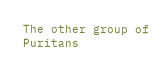The other group of Puritans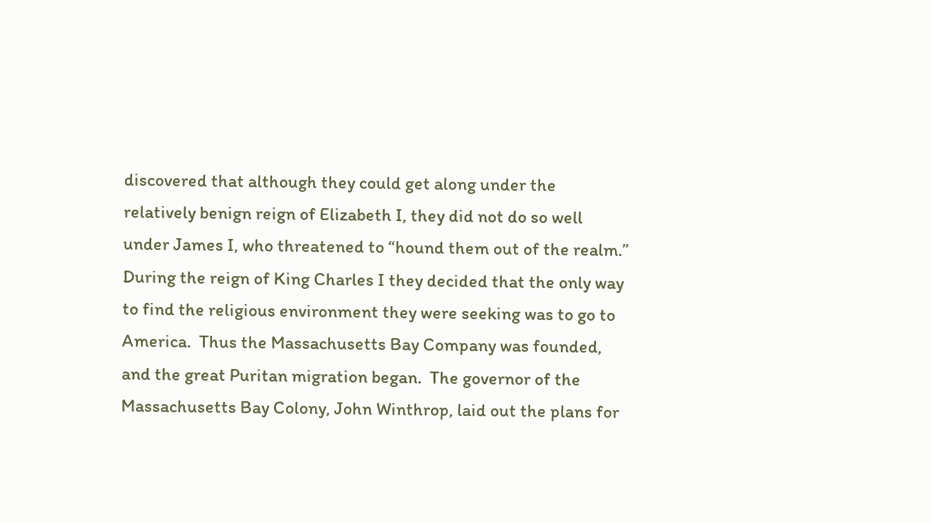discovered that although they could get along under the relatively benign reign of Elizabeth I, they did not do so well under James I, who threatened to “hound them out of the realm.” During the reign of King Charles I they decided that the only way to find the religious environment they were seeking was to go to America.  Thus the Massachusetts Bay Company was founded, and the great Puritan migration began.  The governor of the Massachusetts Bay Colony, John Winthrop, laid out the plans for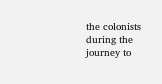the colonists during the journey to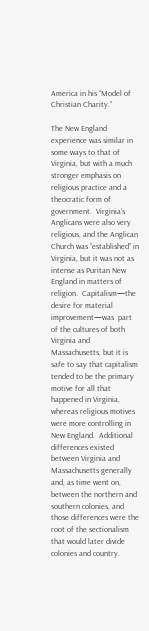America in his “Model of Christian Charity.”

The New England experience was similar in some ways to that of Virginia, but with a much stronger emphasis on religious practice and a theocratic form of government.  Virginia’s Anglicans were also very religious, and the Anglican Church was “established” in Virginia, but it was not as intense as Puritan New England in matters of religion.  Capitalism—the desire for material improvement—was  part of the cultures of both Virginia and Massachusetts, but it is safe to say that capitalism tended to be the primary motive for all that happened in Virginia, whereas religious motives were more controlling in New England.  Additional differences existed between Virginia and Massachusetts generally and, as time went on, between the northern and southern colonies, and those differences were the root of the sectionalism that would later divide colonies and country.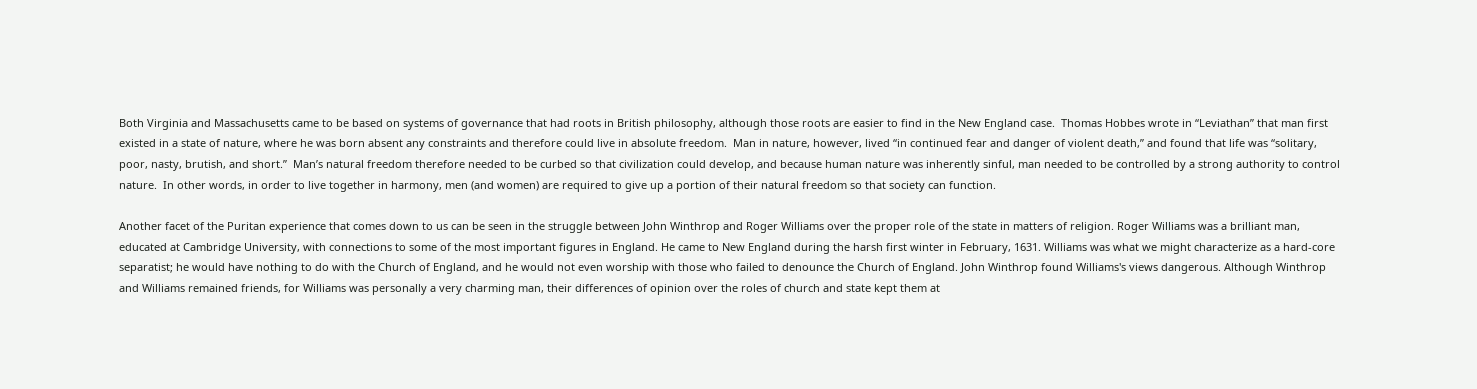Both Virginia and Massachusetts came to be based on systems of governance that had roots in British philosophy, although those roots are easier to find in the New England case.  Thomas Hobbes wrote in “Leviathan” that man first existed in a state of nature, where he was born absent any constraints and therefore could live in absolute freedom.  Man in nature, however, lived “in continued fear and danger of violent death,” and found that life was “solitary, poor, nasty, brutish, and short.”  Man’s natural freedom therefore needed to be curbed so that civilization could develop, and because human nature was inherently sinful, man needed to be controlled by a strong authority to control nature.  In other words, in order to live together in harmony, men (and women) are required to give up a portion of their natural freedom so that society can function.

Another facet of the Puritan experience that comes down to us can be seen in the struggle between John Winthrop and Roger Williams over the proper role of the state in matters of religion. Roger Williams was a brilliant man, educated at Cambridge University, with connections to some of the most important figures in England. He came to New England during the harsh first winter in February, 1631. Williams was what we might characterize as a hard-core separatist; he would have nothing to do with the Church of England, and he would not even worship with those who failed to denounce the Church of England. John Winthrop found Williams's views dangerous. Although Winthrop and Williams remained friends, for Williams was personally a very charming man, their differences of opinion over the roles of church and state kept them at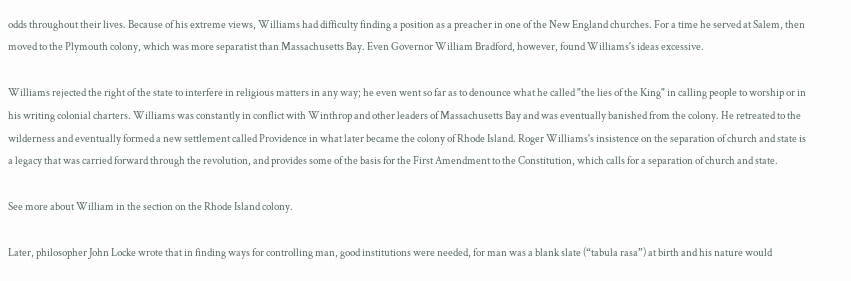odds throughout their lives. Because of his extreme views, Williams had difficulty finding a position as a preacher in one of the New England churches. For a time he served at Salem, then moved to the Plymouth colony, which was more separatist than Massachusetts Bay. Even Governor William Bradford, however, found Williams's ideas excessive.

Williams rejected the right of the state to interfere in religious matters in any way; he even went so far as to denounce what he called "the lies of the King" in calling people to worship or in his writing colonial charters. Williams was constantly in conflict with Winthrop and other leaders of Massachusetts Bay and was eventually banished from the colony. He retreated to the wilderness and eventually formed a new settlement called Providence in what later became the colony of Rhode Island. Roger Williams's insistence on the separation of church and state is a legacy that was carried forward through the revolution, and provides some of the basis for the First Amendment to the Constitution, which calls for a separation of church and state.

See more about William in the section on the Rhode Island colony.

Later, philosopher John Locke wrote that in finding ways for controlling man, good institutions were needed, for man was a blank slate (“tabula rasa”) at birth and his nature would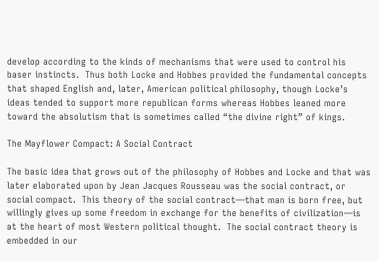develop according to the kinds of mechanisms that were used to control his baser instincts.  Thus both Locke and Hobbes provided the fundamental concepts that shaped English and, later, American political philosophy, though Locke’s ideas tended to support more republican forms whereas Hobbes leaned more toward the absolutism that is sometimes called “the divine right” of kings.

The Mayflower Compact: A Social Contract

The basic idea that grows out of the philosophy of Hobbes and Locke and that was later elaborated upon by Jean Jacques Rousseau was the social contract, or social compact.  This theory of the social contract—that man is born free, but willingly gives up some freedom in exchange for the benefits of civilization—is at the heart of most Western political thought.  The social contract theory is embedded in our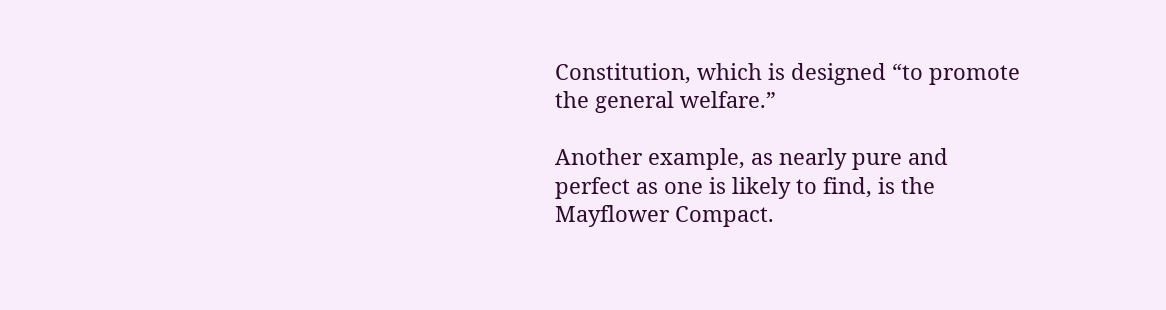Constitution, which is designed “to promote the general welfare.”

Another example, as nearly pure and perfect as one is likely to find, is the Mayflower Compact.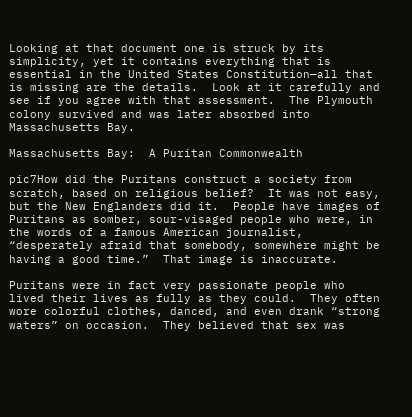Looking at that document one is struck by its simplicity, yet it contains everything that is essential in the United States Constitution—all that is missing are the details.  Look at it carefully and see if you agree with that assessment.  The Plymouth colony survived and was later absorbed into Massachusetts Bay.

Massachusetts Bay:  A Puritan Commonwealth

pic7How did the Puritans construct a society from scratch, based on religious belief?  It was not easy, but the New Englanders did it.  People have images of Puritans as somber, sour-visaged people who were, in the words of a famous American journalist, “desperately afraid that somebody, somewhere might be having a good time.”  That image is inaccurate.

Puritans were in fact very passionate people who lived their lives as fully as they could.  They often wore colorful clothes, danced, and even drank “strong waters” on occasion.  They believed that sex was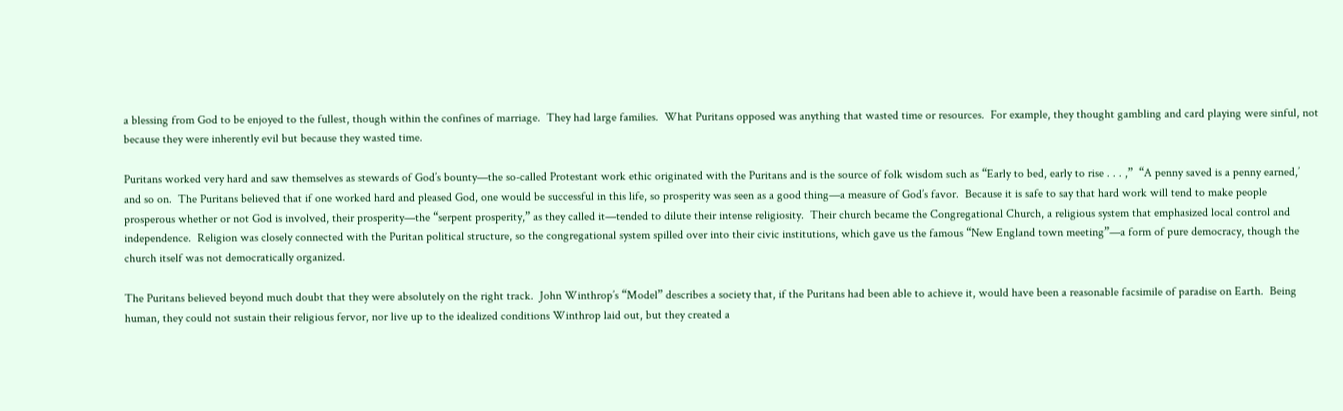a blessing from God to be enjoyed to the fullest, though within the confines of marriage.  They had large families.  What Puritans opposed was anything that wasted time or resources.  For example, they thought gambling and card playing were sinful, not because they were inherently evil but because they wasted time.

Puritans worked very hard and saw themselves as stewards of God’s bounty—the so-called Protestant work ethic originated with the Puritans and is the source of folk wisdom such as “Early to bed, early to rise . . . ,”  “A penny saved is a penny earned,’ and so on.  The Puritans believed that if one worked hard and pleased God, one would be successful in this life, so prosperity was seen as a good thing—a measure of God’s favor.  Because it is safe to say that hard work will tend to make people prosperous whether or not God is involved, their prosperity—the “serpent prosperity,” as they called it—tended to dilute their intense religiosity.  Their church became the Congregational Church, a religious system that emphasized local control and independence.  Religion was closely connected with the Puritan political structure, so the congregational system spilled over into their civic institutions, which gave us the famous “New England town meeting”—a form of pure democracy, though the church itself was not democratically organized.

The Puritans believed beyond much doubt that they were absolutely on the right track.  John Winthrop’s “Model” describes a society that, if the Puritans had been able to achieve it, would have been a reasonable facsimile of paradise on Earth.  Being human, they could not sustain their religious fervor, nor live up to the idealized conditions Winthrop laid out, but they created a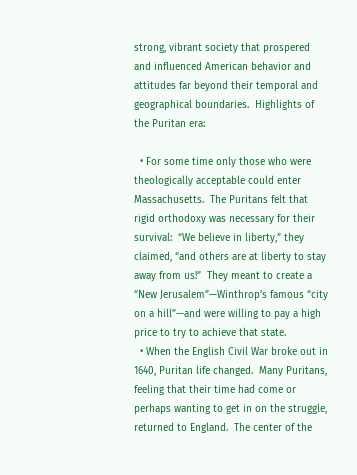strong, vibrant society that prospered and influenced American behavior and attitudes far beyond their temporal and geographical boundaries.  Highlights of the Puritan era:

  • For some time only those who were theologically acceptable could enter Massachusetts.  The Puritans felt that rigid orthodoxy was necessary for their survival:  “We believe in liberty,” they claimed, “and others are at liberty to stay away from us!”  They meant to create a “New Jerusalem”—Winthrop’s famous “city on a hill”—and were willing to pay a high price to try to achieve that state.
  • When the English Civil War broke out in 1640, Puritan life changed.  Many Puritans, feeling that their time had come or perhaps wanting to get in on the struggle, returned to England.  The center of the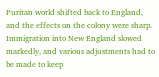Puritan world shifted back to England, and the effects on the colony were sharp.  Immigration into New England slowed markedly, and various adjustments had to be made to keep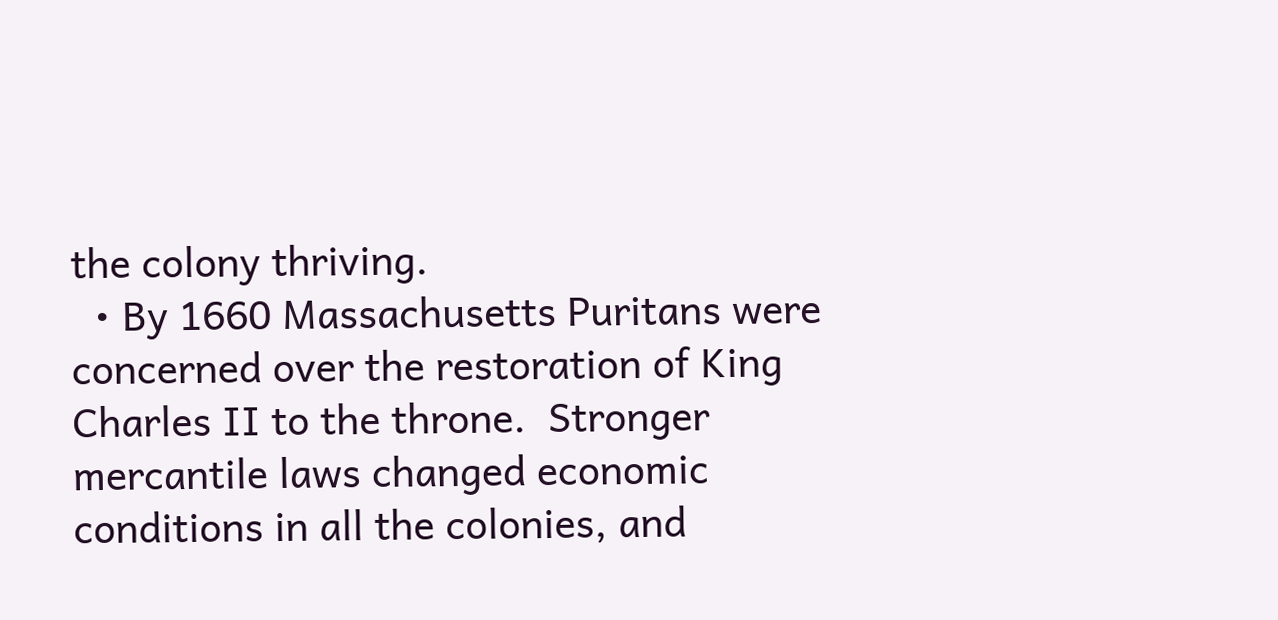the colony thriving.
  • By 1660 Massachusetts Puritans were concerned over the restoration of King Charles II to the throne.  Stronger mercantile laws changed economic conditions in all the colonies, and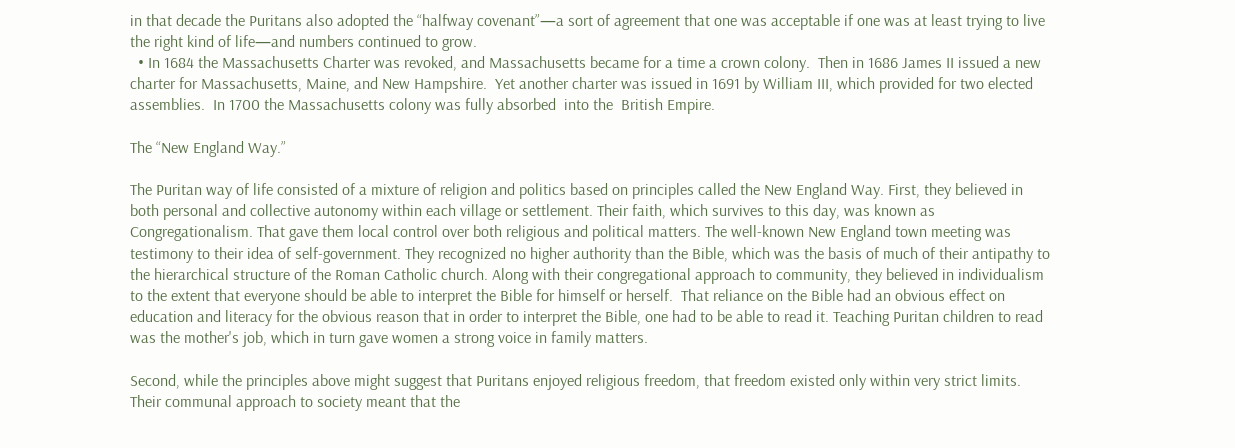in that decade the Puritans also adopted the “halfway covenant”—a sort of agreement that one was acceptable if one was at least trying to live the right kind of life—and numbers continued to grow.
  • In 1684 the Massachusetts Charter was revoked, and Massachusetts became for a time a crown colony.  Then in 1686 James II issued a new charter for Massachusetts, Maine, and New Hampshire.  Yet another charter was issued in 1691 by William III, which provided for two elected assemblies.  In 1700 the Massachusetts colony was fully absorbed  into the  British Empire.

The “New England Way.”

The Puritan way of life consisted of a mixture of religion and politics based on principles called the New England Way. First, they believed in both personal and collective autonomy within each village or settlement. Their faith, which survives to this day, was known as Congregationalism. That gave them local control over both religious and political matters. The well-known New England town meeting was testimony to their idea of self-government. They recognized no higher authority than the Bible, which was the basis of much of their antipathy to the hierarchical structure of the Roman Catholic church. Along with their congregational approach to community, they believed in individualism to the extent that everyone should be able to interpret the Bible for himself or herself.  That reliance on the Bible had an obvious effect on education and literacy for the obvious reason that in order to interpret the Bible, one had to be able to read it. Teaching Puritan children to read was the mother's job, which in turn gave women a strong voice in family matters.

Second, while the principles above might suggest that Puritans enjoyed religious freedom, that freedom existed only within very strict limits. Their communal approach to society meant that the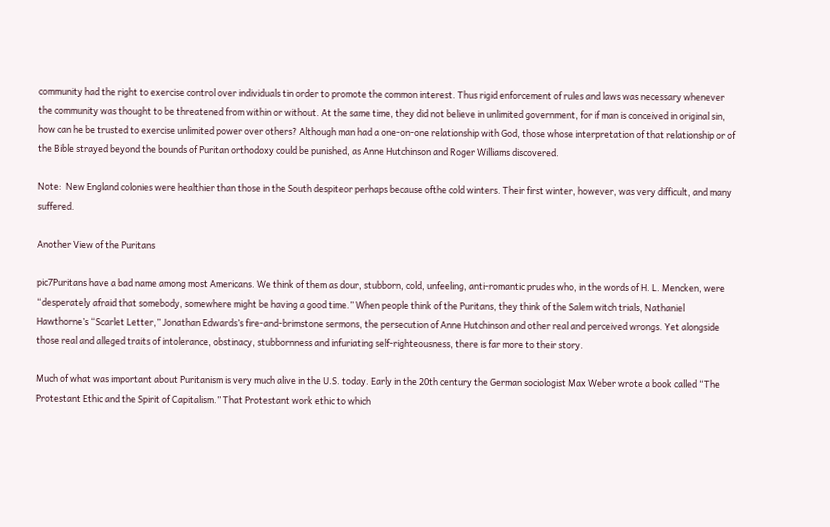community had the right to exercise control over individuals tin order to promote the common interest. Thus rigid enforcement of rules and laws was necessary whenever the community was thought to be threatened from within or without. At the same time, they did not believe in unlimited government, for if man is conceived in original sin, how can he be trusted to exercise unlimited power over others? Although man had a one-on-one relationship with God, those whose interpretation of that relationship or of the Bible strayed beyond the bounds of Puritan orthodoxy could be punished, as Anne Hutchinson and Roger Williams discovered.

Note:  New England colonies were healthier than those in the South despiteor perhaps because ofthe cold winters. Their first winter, however, was very difficult, and many suffered.

Another View of the Puritans

pic7Puritans have a bad name among most Americans. We think of them as dour, stubborn, cold, unfeeling, anti-romantic prudes who, in the words of H. L. Mencken, were “desperately afraid that somebody, somewhere might be having a good time.” When people think of the Puritans, they think of the Salem witch trials, Nathaniel Hawthorne’s “Scarlet Letter,” Jonathan Edwards’s fire-and-brimstone sermons, the persecution of Anne Hutchinson and other real and perceived wrongs. Yet alongside those real and alleged traits of intolerance, obstinacy, stubbornness and infuriating self-righteousness, there is far more to their story.

Much of what was important about Puritanism is very much alive in the U.S. today. Early in the 20th century the German sociologist Max Weber wrote a book called “The Protestant Ethic and the Spirit of Capitalism.” That Protestant work ethic to which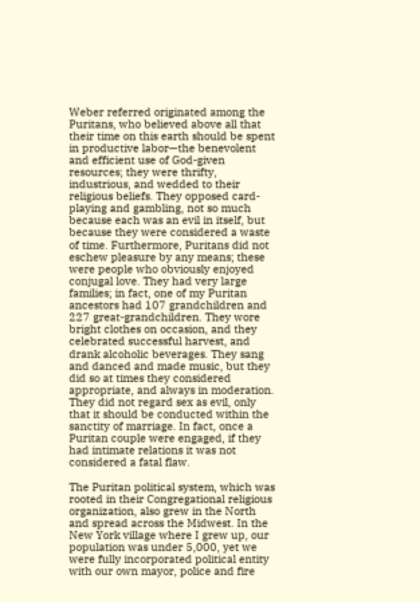Weber referred originated among the Puritans, who believed above all that their time on this earth should be spent in productive labor—the benevolent and efficient use of God-given resources; they were thrifty, industrious, and wedded to their religious beliefs. They opposed card-playing and gambling, not so much because each was an evil in itself, but because they were considered a waste of time. Furthermore, Puritans did not eschew pleasure by any means; these were people who obviously enjoyed conjugal love. They had very large families; in fact, one of my Puritan ancestors had 107 grandchildren and 227 great-grandchildren. They wore bright clothes on occasion, and they celebrated successful harvest, and drank alcoholic beverages. They sang and danced and made music, but they did so at times they considered appropriate, and always in moderation. They did not regard sex as evil, only that it should be conducted within the sanctity of marriage. In fact, once a Puritan couple were engaged, if they had intimate relations it was not considered a fatal flaw.

The Puritan political system, which was rooted in their Congregational religious organization, also grew in the North and spread across the Midwest. In the New York village where I grew up, our population was under 5,000, yet we were fully incorporated political entity with our own mayor, police and fire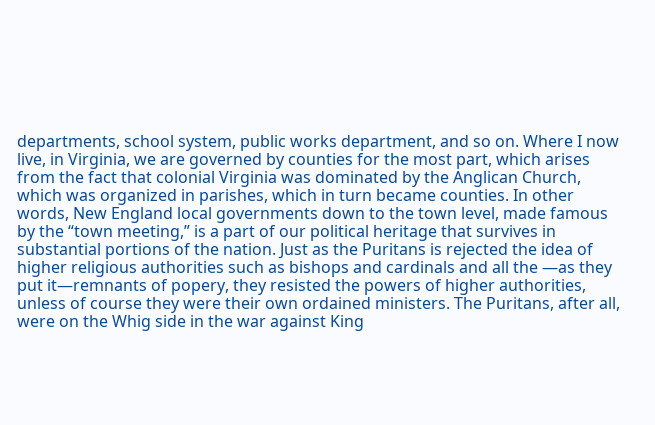departments, school system, public works department, and so on. Where I now live, in Virginia, we are governed by counties for the most part, which arises from the fact that colonial Virginia was dominated by the Anglican Church, which was organized in parishes, which in turn became counties. In other words, New England local governments down to the town level, made famous by the “town meeting,” is a part of our political heritage that survives in substantial portions of the nation. Just as the Puritans is rejected the idea of higher religious authorities such as bishops and cardinals and all the —as they put it—remnants of popery, they resisted the powers of higher authorities, unless of course they were their own ordained ministers. The Puritans, after all, were on the Whig side in the war against King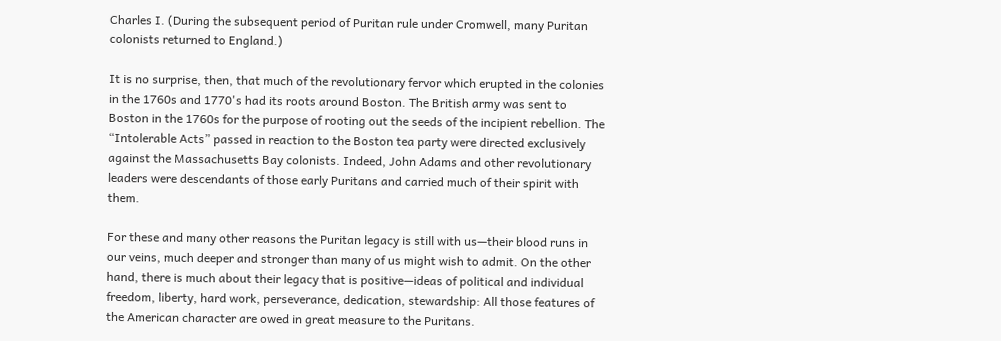Charles I. (During the subsequent period of Puritan rule under Cromwell, many Puritan colonists returned to England.)

It is no surprise, then, that much of the revolutionary fervor which erupted in the colonies in the 1760s and 1770's had its roots around Boston. The British army was sent to Boston in the 1760s for the purpose of rooting out the seeds of the incipient rebellion. The “Intolerable Acts” passed in reaction to the Boston tea party were directed exclusively against the Massachusetts Bay colonists. Indeed, John Adams and other revolutionary leaders were descendants of those early Puritans and carried much of their spirit with them.

For these and many other reasons the Puritan legacy is still with us—their blood runs in our veins, much deeper and stronger than many of us might wish to admit. On the other hand, there is much about their legacy that is positive—ideas of political and individual freedom, liberty, hard work, perseverance, dedication, stewardship: All those features of the American character are owed in great measure to the Puritans.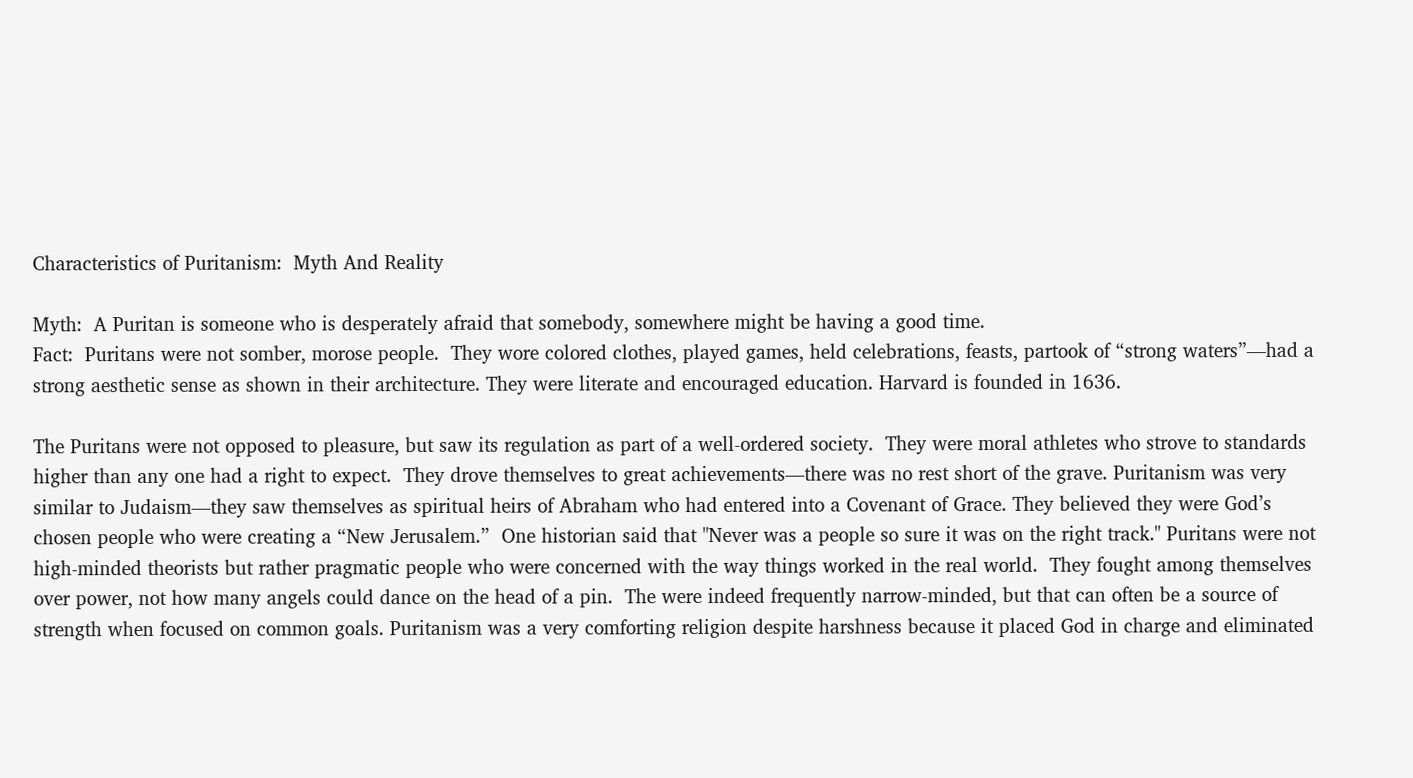Characteristics of Puritanism:  Myth And Reality

Myth:  A Puritan is someone who is desperately afraid that somebody, somewhere might be having a good time.
Fact:  Puritans were not somber, morose people.  They wore colored clothes, played games, held celebrations, feasts, partook of “strong waters”—had a strong aesthetic sense as shown in their architecture. They were literate and encouraged education. Harvard is founded in 1636.

The Puritans were not opposed to pleasure, but saw its regulation as part of a well-ordered society.  They were moral athletes who strove to standards higher than any one had a right to expect.  They drove themselves to great achievements—there was no rest short of the grave. Puritanism was very similar to Judaism—they saw themselves as spiritual heirs of Abraham who had entered into a Covenant of Grace. They believed they were God’s chosen people who were creating a “New Jerusalem.”  One historian said that "Never was a people so sure it was on the right track." Puritans were not high-minded theorists but rather pragmatic people who were concerned with the way things worked in the real world.  They fought among themselves over power, not how many angels could dance on the head of a pin.  The were indeed frequently narrow-minded, but that can often be a source of strength when focused on common goals. Puritanism was a very comforting religion despite harshness because it placed God in charge and eliminated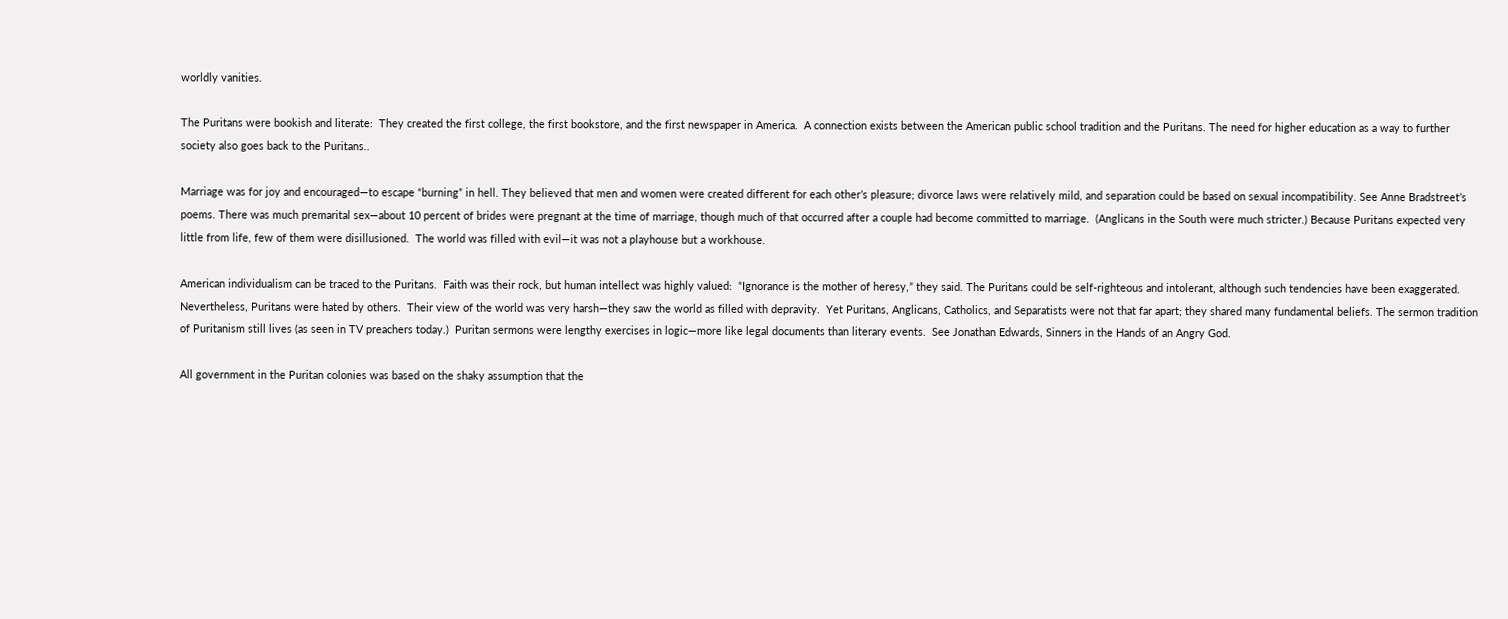worldly vanities.

The Puritans were bookish and literate:  They created the first college, the first bookstore, and the first newspaper in America.  A connection exists between the American public school tradition and the Puritans. The need for higher education as a way to further society also goes back to the Puritans..

Marriage was for joy and encouraged—to escape “burning” in hell. They believed that men and women were created different for each other’s pleasure; divorce laws were relatively mild, and separation could be based on sexual incompatibility. See Anne Bradstreet’s poems. There was much premarital sex—about 10 percent of brides were pregnant at the time of marriage, though much of that occurred after a couple had become committed to marriage.  (Anglicans in the South were much stricter.) Because Puritans expected very little from life, few of them were disillusioned.  The world was filled with evil—it was not a playhouse but a workhouse.

American individualism can be traced to the Puritans.  Faith was their rock, but human intellect was highly valued:  “Ignorance is the mother of heresy,” they said. The Puritans could be self-righteous and intolerant, although such tendencies have been exaggerated.  Nevertheless, Puritans were hated by others.  Their view of the world was very harsh—they saw the world as filled with depravity.  Yet Puritans, Anglicans, Catholics, and Separatists were not that far apart; they shared many fundamental beliefs. The sermon tradition of Puritanism still lives (as seen in TV preachers today.)  Puritan sermons were lengthy exercises in logic—more like legal documents than literary events.  See Jonathan Edwards, Sinners in the Hands of an Angry God.

All government in the Puritan colonies was based on the shaky assumption that the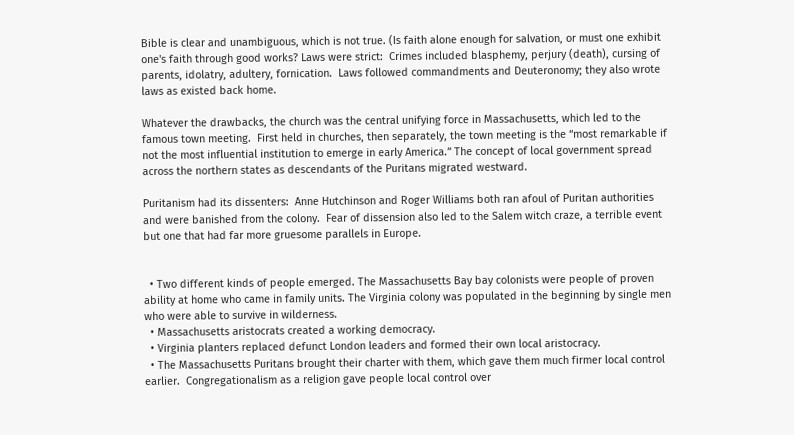Bible is clear and unambiguous, which is not true. (Is faith alone enough for salvation, or must one exhibit one's faith through good works? Laws were strict:  Crimes included blasphemy, perjury (death), cursing of parents, idolatry, adultery, fornication.  Laws followed commandments and Deuteronomy; they also wrote laws as existed back home.

Whatever the drawbacks, the church was the central unifying force in Massachusetts, which led to the famous town meeting.  First held in churches, then separately, the town meeting is the “most remarkable if not the most influential institution to emerge in early America.” The concept of local government spread across the northern states as descendants of the Puritans migrated westward.

Puritanism had its dissenters:  Anne Hutchinson and Roger Williams both ran afoul of Puritan authorities and were banished from the colony.  Fear of dissension also led to the Salem witch craze, a terrible event but one that had far more gruesome parallels in Europe.


  • Two different kinds of people emerged. The Massachusetts Bay bay colonists were people of proven ability at home who came in family units. The Virginia colony was populated in the beginning by single men who were able to survive in wilderness.
  • Massachusetts aristocrats created a working democracy.
  • Virginia planters replaced defunct London leaders and formed their own local aristocracy.
  • The Massachusetts Puritans brought their charter with them, which gave them much firmer local control earlier.  Congregationalism as a religion gave people local control over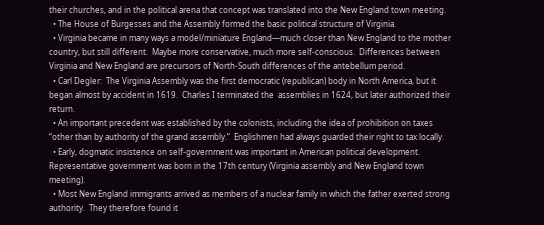their churches, and in the political arena that concept was translated into the New England town meeting.
  • The House of Burgesses and the Assembly formed the basic political structure of Virginia.
  • Virginia became in many ways a model/miniature England—much closer than New England to the mother country, but still different.  Maybe more conservative, much more self-conscious.  Differences between Virginia and New England are precursors of North-South differences of the antebellum period.
  • Carl Degler:  The Virginia Assembly was the first democratic (republican) body in North America, but it began almost by accident in 1619.  Charles I terminated the  assemblies in 1624, but later authorized their return.
  • An important precedent was established by the colonists, including the idea of prohibition on taxes “other than by authority of the grand assembly.”  Englishmen had always guarded their right to tax locally.
  • Early, dogmatic insistence on self-government was important in American political development.  Representative government was born in the 17th century (Virginia assembly and New England town meeting).
  • Most New England immigrants arrived as members of a nuclear family in which the father exerted strong authority.  They therefore found it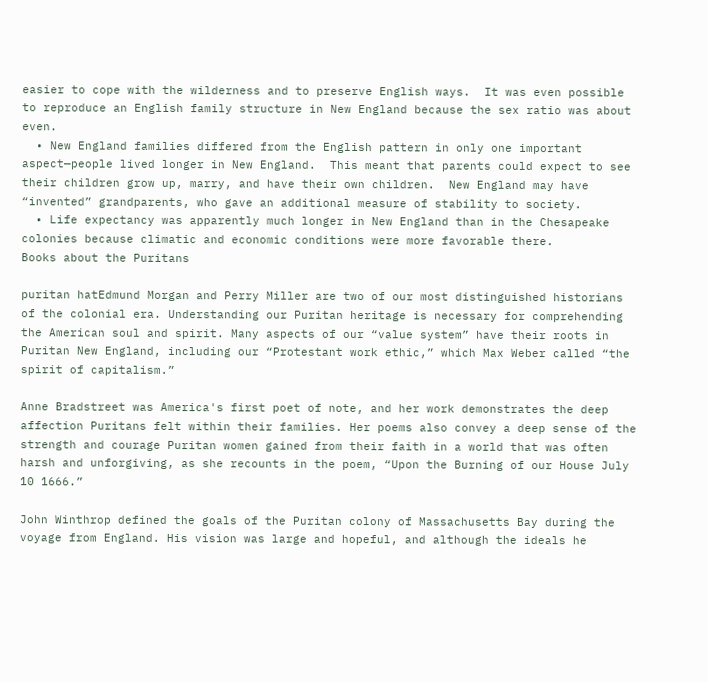easier to cope with the wilderness and to preserve English ways.  It was even possible to reproduce an English family structure in New England because the sex ratio was about even.
  • New England families differed from the English pattern in only one important aspect—people lived longer in New England.  This meant that parents could expect to see their children grow up, marry, and have their own children.  New England may have “invented” grandparents, who gave an additional measure of stability to society.
  • Life expectancy was apparently much longer in New England than in the Chesapeake colonies because climatic and economic conditions were more favorable there.
Books about the Puritans

puritan hatEdmund Morgan and Perry Miller are two of our most distinguished historians of the colonial era. Understanding our Puritan heritage is necessary for comprehending the American soul and spirit. Many aspects of our “value system” have their roots in Puritan New England, including our “Protestant work ethic,” which Max Weber called “the spirit of capitalism.”

Anne Bradstreet was America's first poet of note, and her work demonstrates the deep affection Puritans felt within their families. Her poems also convey a deep sense of the strength and courage Puritan women gained from their faith in a world that was often harsh and unforgiving, as she recounts in the poem, “Upon the Burning of our House July 10 1666.”

John Winthrop defined the goals of the Puritan colony of Massachusetts Bay during the voyage from England. His vision was large and hopeful, and although the ideals he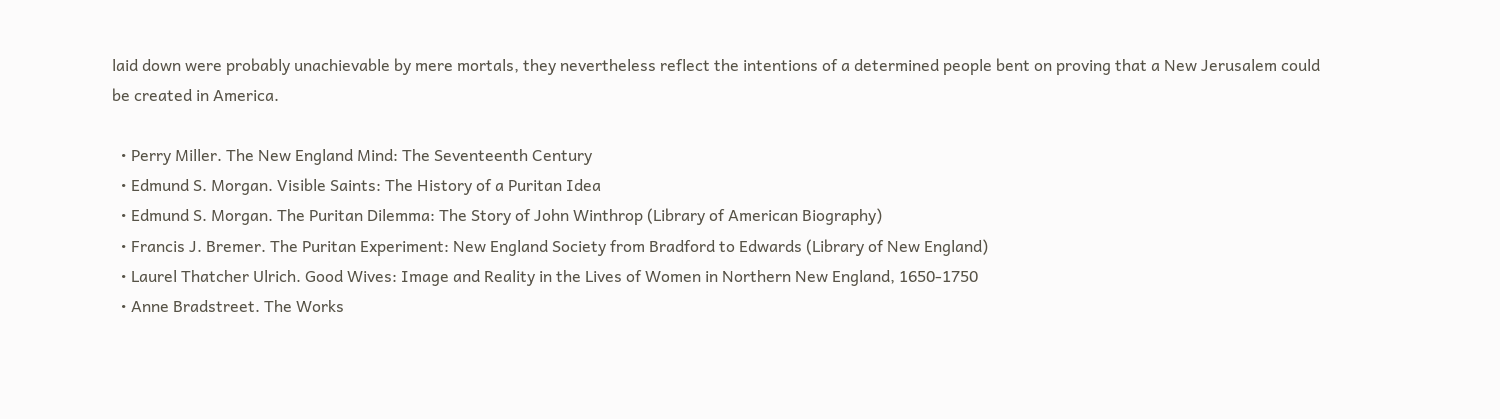laid down were probably unachievable by mere mortals, they nevertheless reflect the intentions of a determined people bent on proving that a New Jerusalem could be created in America.

  • Perry Miller. The New England Mind: The Seventeenth Century
  • Edmund S. Morgan. Visible Saints: The History of a Puritan Idea
  • Edmund S. Morgan. The Puritan Dilemma: The Story of John Winthrop (Library of American Biography)
  • Francis J. Bremer. The Puritan Experiment: New England Society from Bradford to Edwards (Library of New England)
  • Laurel Thatcher Ulrich. Good Wives: Image and Reality in the Lives of Women in Northern New England, 1650-1750
  • Anne Bradstreet. The Works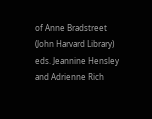of Anne Bradstreet (John Harvard Library) eds. Jeannine Hensley and Adrienne Rich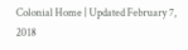Colonial Home | Updated February 7, 2018